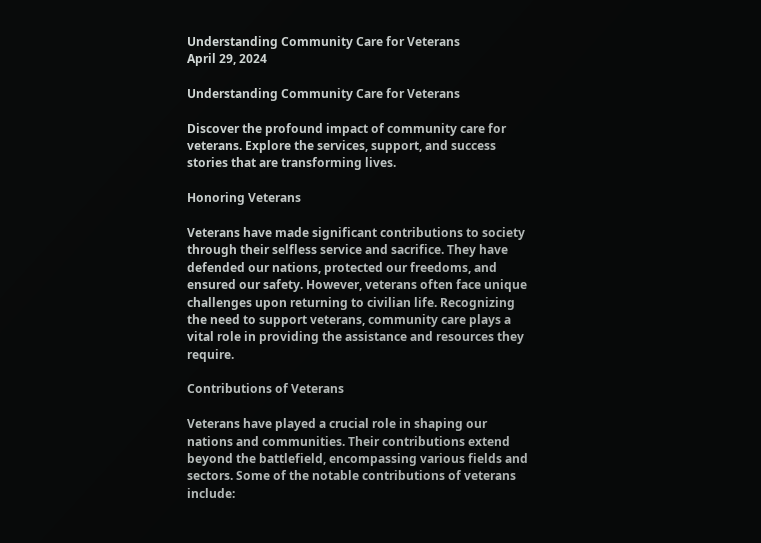Understanding Community Care for Veterans
April 29, 2024

Understanding Community Care for Veterans

Discover the profound impact of community care for veterans. Explore the services, support, and success stories that are transforming lives.

Honoring Veterans

Veterans have made significant contributions to society through their selfless service and sacrifice. They have defended our nations, protected our freedoms, and ensured our safety. However, veterans often face unique challenges upon returning to civilian life. Recognizing the need to support veterans, community care plays a vital role in providing the assistance and resources they require.

Contributions of Veterans

Veterans have played a crucial role in shaping our nations and communities. Their contributions extend beyond the battlefield, encompassing various fields and sectors. Some of the notable contributions of veterans include: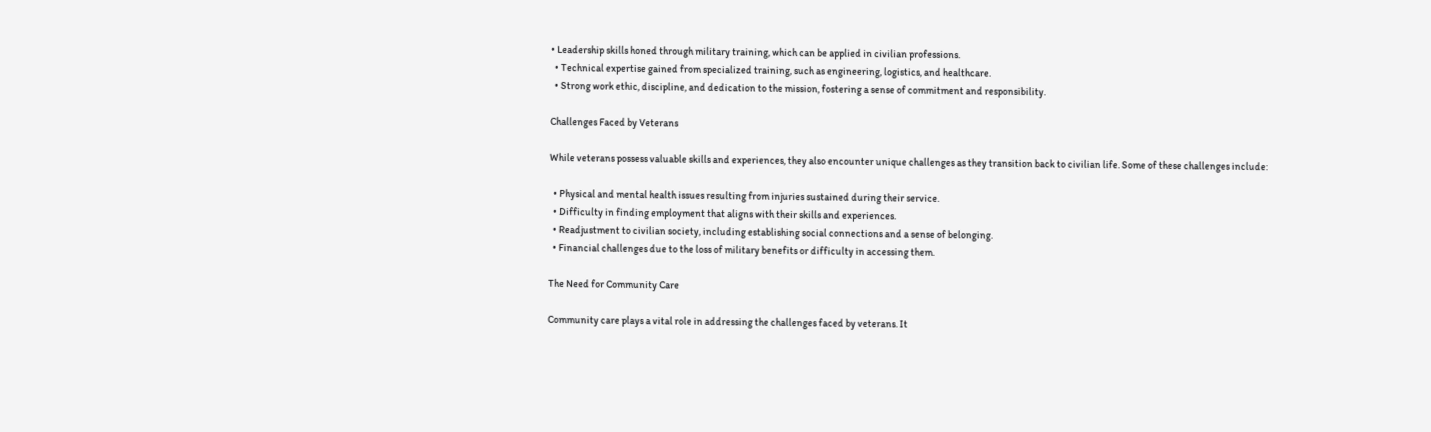• Leadership skills honed through military training, which can be applied in civilian professions.
  • Technical expertise gained from specialized training, such as engineering, logistics, and healthcare.
  • Strong work ethic, discipline, and dedication to the mission, fostering a sense of commitment and responsibility.

Challenges Faced by Veterans

While veterans possess valuable skills and experiences, they also encounter unique challenges as they transition back to civilian life. Some of these challenges include:

  • Physical and mental health issues resulting from injuries sustained during their service.
  • Difficulty in finding employment that aligns with their skills and experiences.
  • Readjustment to civilian society, including establishing social connections and a sense of belonging.
  • Financial challenges due to the loss of military benefits or difficulty in accessing them.

The Need for Community Care

Community care plays a vital role in addressing the challenges faced by veterans. It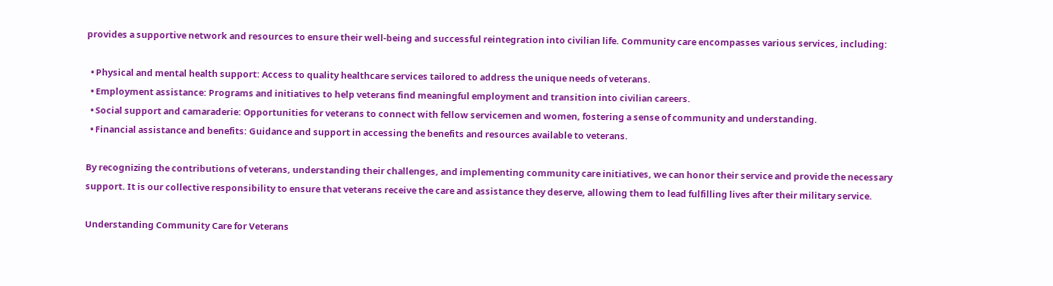provides a supportive network and resources to ensure their well-being and successful reintegration into civilian life. Community care encompasses various services, including:

  • Physical and mental health support: Access to quality healthcare services tailored to address the unique needs of veterans.
  • Employment assistance: Programs and initiatives to help veterans find meaningful employment and transition into civilian careers.
  • Social support and camaraderie: Opportunities for veterans to connect with fellow servicemen and women, fostering a sense of community and understanding.
  • Financial assistance and benefits: Guidance and support in accessing the benefits and resources available to veterans.

By recognizing the contributions of veterans, understanding their challenges, and implementing community care initiatives, we can honor their service and provide the necessary support. It is our collective responsibility to ensure that veterans receive the care and assistance they deserve, allowing them to lead fulfilling lives after their military service.

Understanding Community Care for Veterans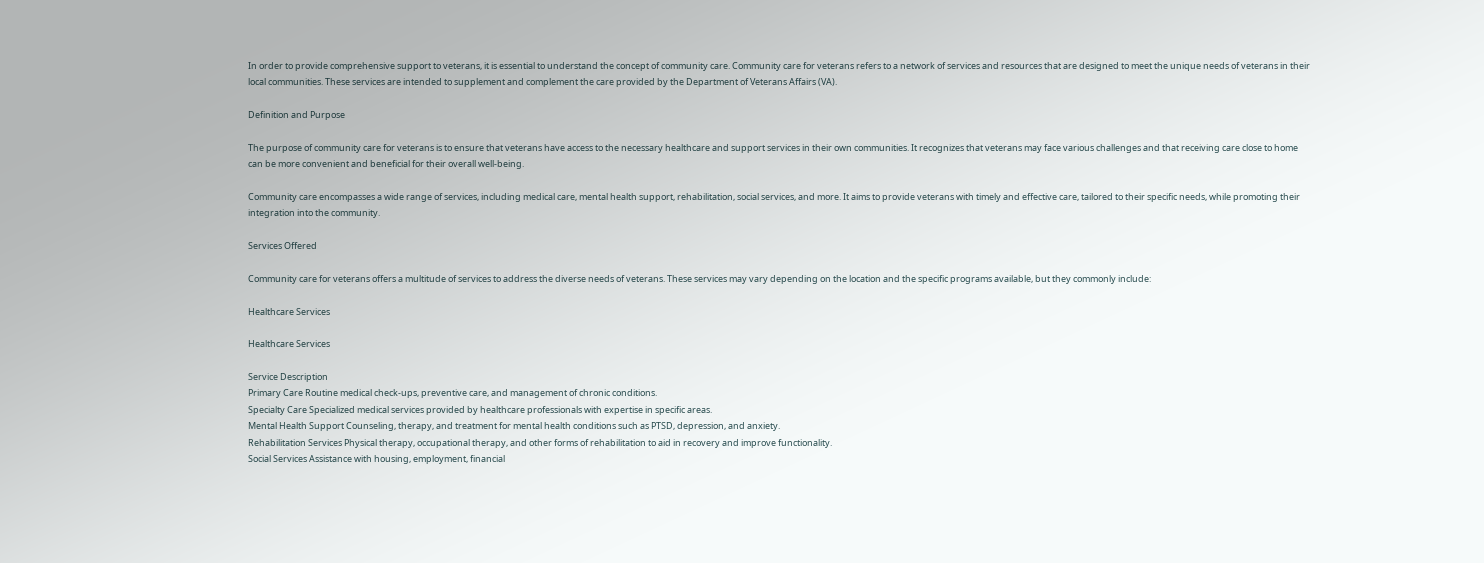In order to provide comprehensive support to veterans, it is essential to understand the concept of community care. Community care for veterans refers to a network of services and resources that are designed to meet the unique needs of veterans in their local communities. These services are intended to supplement and complement the care provided by the Department of Veterans Affairs (VA).

Definition and Purpose

The purpose of community care for veterans is to ensure that veterans have access to the necessary healthcare and support services in their own communities. It recognizes that veterans may face various challenges and that receiving care close to home can be more convenient and beneficial for their overall well-being.

Community care encompasses a wide range of services, including medical care, mental health support, rehabilitation, social services, and more. It aims to provide veterans with timely and effective care, tailored to their specific needs, while promoting their integration into the community.

Services Offered

Community care for veterans offers a multitude of services to address the diverse needs of veterans. These services may vary depending on the location and the specific programs available, but they commonly include:

Healthcare Services

Healthcare Services

Service Description
Primary Care Routine medical check-ups, preventive care, and management of chronic conditions.
Specialty Care Specialized medical services provided by healthcare professionals with expertise in specific areas.
Mental Health Support Counseling, therapy, and treatment for mental health conditions such as PTSD, depression, and anxiety.
Rehabilitation Services Physical therapy, occupational therapy, and other forms of rehabilitation to aid in recovery and improve functionality.
Social Services Assistance with housing, employment, financial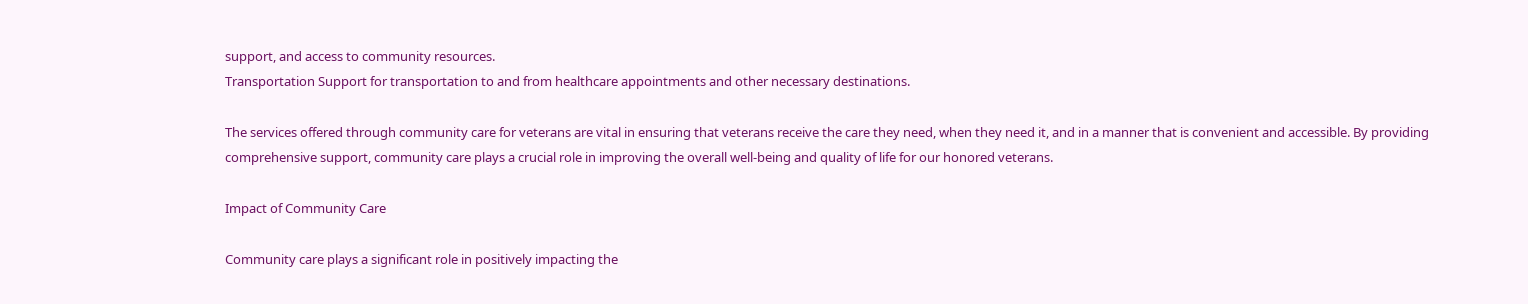support, and access to community resources.
Transportation Support for transportation to and from healthcare appointments and other necessary destinations.

The services offered through community care for veterans are vital in ensuring that veterans receive the care they need, when they need it, and in a manner that is convenient and accessible. By providing comprehensive support, community care plays a crucial role in improving the overall well-being and quality of life for our honored veterans.

Impact of Community Care

Community care plays a significant role in positively impacting the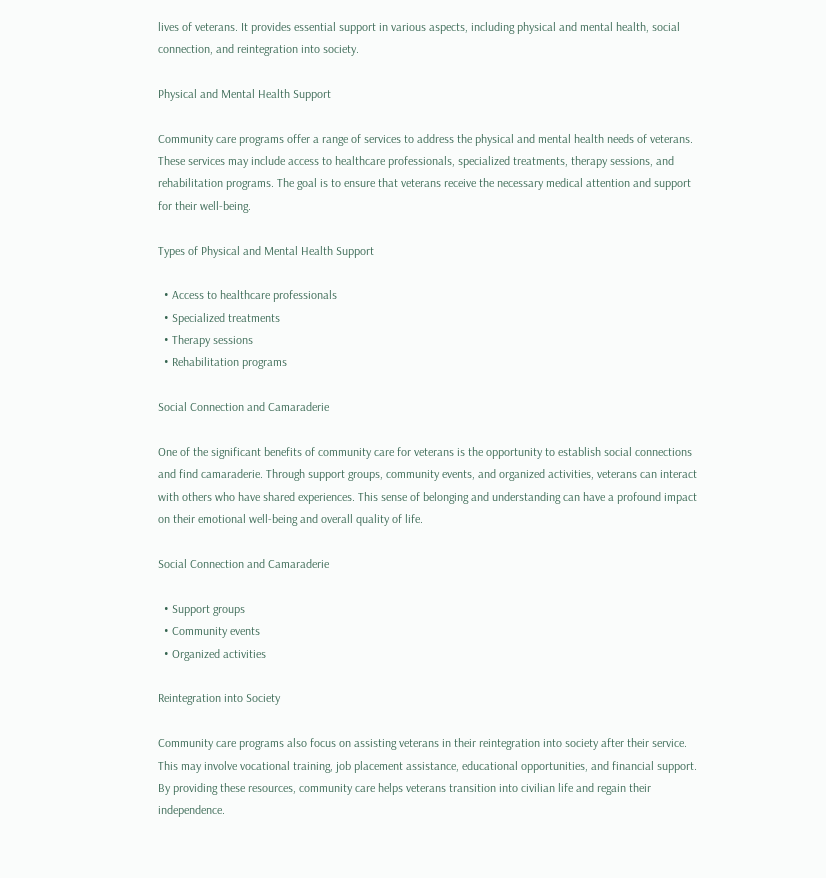lives of veterans. It provides essential support in various aspects, including physical and mental health, social connection, and reintegration into society.

Physical and Mental Health Support

Community care programs offer a range of services to address the physical and mental health needs of veterans. These services may include access to healthcare professionals, specialized treatments, therapy sessions, and rehabilitation programs. The goal is to ensure that veterans receive the necessary medical attention and support for their well-being.

Types of Physical and Mental Health Support

  • Access to healthcare professionals
  • Specialized treatments
  • Therapy sessions
  • Rehabilitation programs

Social Connection and Camaraderie

One of the significant benefits of community care for veterans is the opportunity to establish social connections and find camaraderie. Through support groups, community events, and organized activities, veterans can interact with others who have shared experiences. This sense of belonging and understanding can have a profound impact on their emotional well-being and overall quality of life.

Social Connection and Camaraderie

  • Support groups
  • Community events
  • Organized activities

Reintegration into Society

Community care programs also focus on assisting veterans in their reintegration into society after their service. This may involve vocational training, job placement assistance, educational opportunities, and financial support. By providing these resources, community care helps veterans transition into civilian life and regain their independence.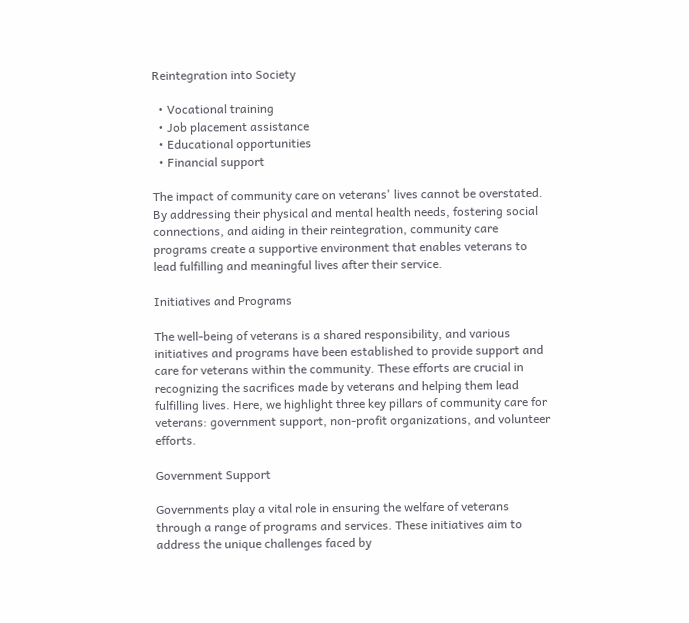Reintegration into Society

  • Vocational training
  • Job placement assistance
  • Educational opportunities
  • Financial support

The impact of community care on veterans' lives cannot be overstated. By addressing their physical and mental health needs, fostering social connections, and aiding in their reintegration, community care programs create a supportive environment that enables veterans to lead fulfilling and meaningful lives after their service.

Initiatives and Programs

The well-being of veterans is a shared responsibility, and various initiatives and programs have been established to provide support and care for veterans within the community. These efforts are crucial in recognizing the sacrifices made by veterans and helping them lead fulfilling lives. Here, we highlight three key pillars of community care for veterans: government support, non-profit organizations, and volunteer efforts.

Government Support

Governments play a vital role in ensuring the welfare of veterans through a range of programs and services. These initiatives aim to address the unique challenges faced by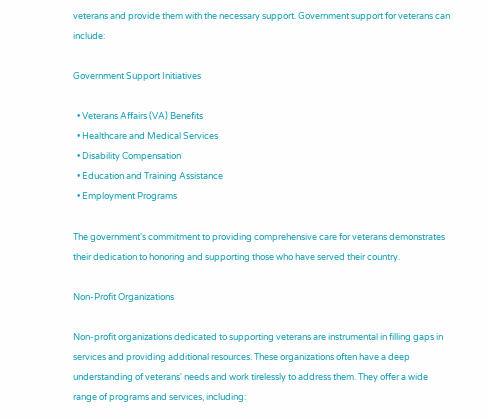veterans and provide them with the necessary support. Government support for veterans can include:

Government Support Initiatives

  • Veterans Affairs (VA) Benefits
  • Healthcare and Medical Services
  • Disability Compensation
  • Education and Training Assistance
  • Employment Programs

The government's commitment to providing comprehensive care for veterans demonstrates their dedication to honoring and supporting those who have served their country.

Non-Profit Organizations

Non-profit organizations dedicated to supporting veterans are instrumental in filling gaps in services and providing additional resources. These organizations often have a deep understanding of veterans' needs and work tirelessly to address them. They offer a wide range of programs and services, including: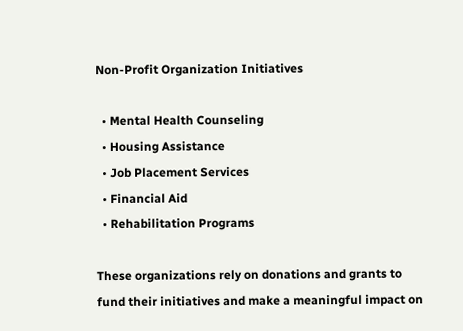Non-Profit Organization Initiatives

  • Mental Health Counseling
  • Housing Assistance
  • Job Placement Services
  • Financial Aid
  • Rehabilitation Programs

These organizations rely on donations and grants to fund their initiatives and make a meaningful impact on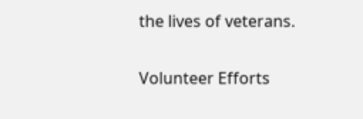the lives of veterans.

Volunteer Efforts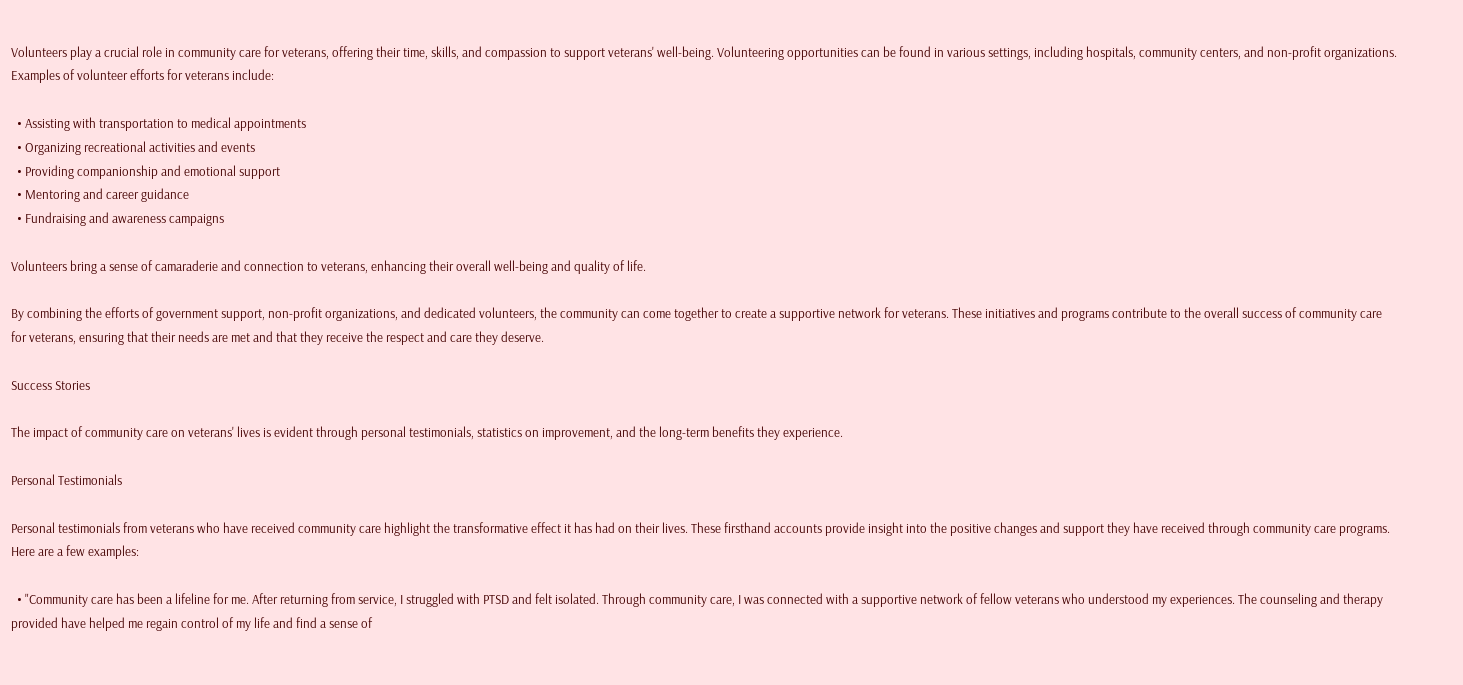Volunteers play a crucial role in community care for veterans, offering their time, skills, and compassion to support veterans' well-being. Volunteering opportunities can be found in various settings, including hospitals, community centers, and non-profit organizations. Examples of volunteer efforts for veterans include:

  • Assisting with transportation to medical appointments
  • Organizing recreational activities and events
  • Providing companionship and emotional support
  • Mentoring and career guidance
  • Fundraising and awareness campaigns

Volunteers bring a sense of camaraderie and connection to veterans, enhancing their overall well-being and quality of life.

By combining the efforts of government support, non-profit organizations, and dedicated volunteers, the community can come together to create a supportive network for veterans. These initiatives and programs contribute to the overall success of community care for veterans, ensuring that their needs are met and that they receive the respect and care they deserve.

Success Stories

The impact of community care on veterans' lives is evident through personal testimonials, statistics on improvement, and the long-term benefits they experience.

Personal Testimonials

Personal testimonials from veterans who have received community care highlight the transformative effect it has had on their lives. These firsthand accounts provide insight into the positive changes and support they have received through community care programs. Here are a few examples:

  • "Community care has been a lifeline for me. After returning from service, I struggled with PTSD and felt isolated. Through community care, I was connected with a supportive network of fellow veterans who understood my experiences. The counseling and therapy provided have helped me regain control of my life and find a sense of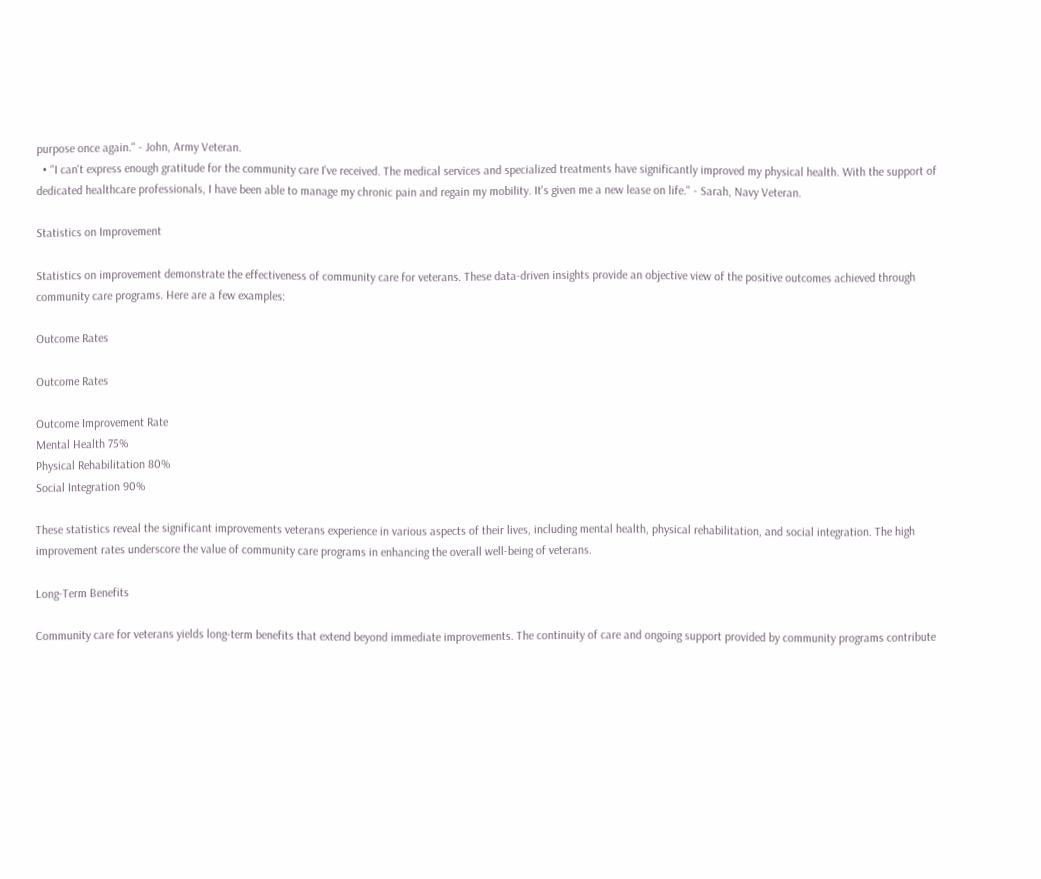purpose once again." - John, Army Veteran.
  • "I can't express enough gratitude for the community care I've received. The medical services and specialized treatments have significantly improved my physical health. With the support of dedicated healthcare professionals, I have been able to manage my chronic pain and regain my mobility. It's given me a new lease on life." - Sarah, Navy Veteran.

Statistics on Improvement

Statistics on improvement demonstrate the effectiveness of community care for veterans. These data-driven insights provide an objective view of the positive outcomes achieved through community care programs. Here are a few examples:

Outcome Rates

Outcome Rates

Outcome Improvement Rate
Mental Health 75%
Physical Rehabilitation 80%
Social Integration 90%

These statistics reveal the significant improvements veterans experience in various aspects of their lives, including mental health, physical rehabilitation, and social integration. The high improvement rates underscore the value of community care programs in enhancing the overall well-being of veterans.

Long-Term Benefits

Community care for veterans yields long-term benefits that extend beyond immediate improvements. The continuity of care and ongoing support provided by community programs contribute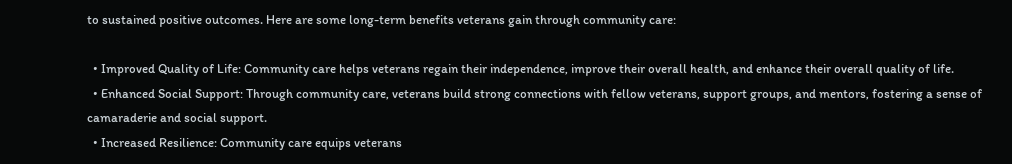to sustained positive outcomes. Here are some long-term benefits veterans gain through community care:

  • Improved Quality of Life: Community care helps veterans regain their independence, improve their overall health, and enhance their overall quality of life.
  • Enhanced Social Support: Through community care, veterans build strong connections with fellow veterans, support groups, and mentors, fostering a sense of camaraderie and social support.
  • Increased Resilience: Community care equips veterans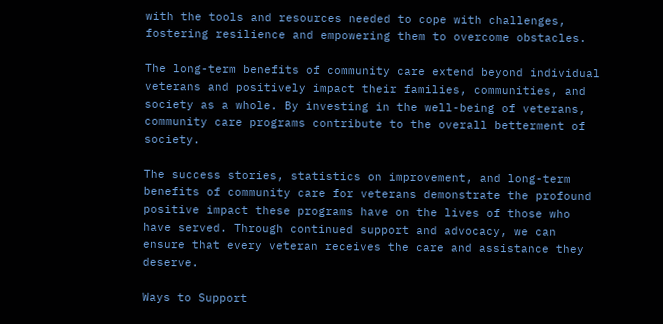with the tools and resources needed to cope with challenges, fostering resilience and empowering them to overcome obstacles.

The long-term benefits of community care extend beyond individual veterans and positively impact their families, communities, and society as a whole. By investing in the well-being of veterans, community care programs contribute to the overall betterment of society.

The success stories, statistics on improvement, and long-term benefits of community care for veterans demonstrate the profound positive impact these programs have on the lives of those who have served. Through continued support and advocacy, we can ensure that every veteran receives the care and assistance they deserve.

Ways to Support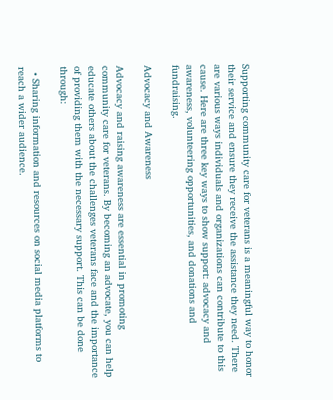Supporting community care for veterans is a meaningful way to honor their service and ensure they receive the assistance they need. There are various ways individuals and organizations can contribute to this cause. Here are three key ways to show support: advocacy and awareness, volunteering opportunities, and donations and fundraising.

Advocacy and Awareness

Advocacy and raising awareness are essential in promoting community care for veterans. By becoming an advocate, you can help educate others about the challenges veterans face and the importance of providing them with the necessary support. This can be done through:

  • Sharing information and resources on social media platforms to reach a wider audience.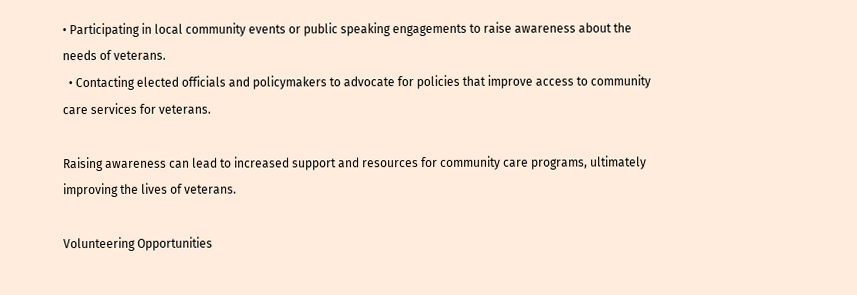• Participating in local community events or public speaking engagements to raise awareness about the needs of veterans.
  • Contacting elected officials and policymakers to advocate for policies that improve access to community care services for veterans.

Raising awareness can lead to increased support and resources for community care programs, ultimately improving the lives of veterans.

Volunteering Opportunities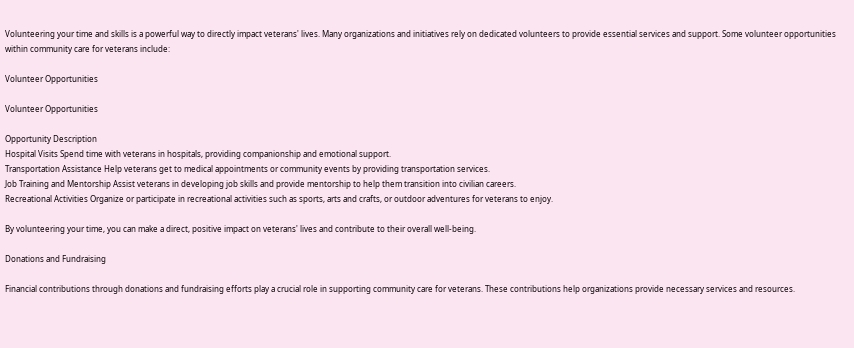Volunteering your time and skills is a powerful way to directly impact veterans' lives. Many organizations and initiatives rely on dedicated volunteers to provide essential services and support. Some volunteer opportunities within community care for veterans include:

Volunteer Opportunities

Volunteer Opportunities

Opportunity Description
Hospital Visits Spend time with veterans in hospitals, providing companionship and emotional support.
Transportation Assistance Help veterans get to medical appointments or community events by providing transportation services.
Job Training and Mentorship Assist veterans in developing job skills and provide mentorship to help them transition into civilian careers.
Recreational Activities Organize or participate in recreational activities such as sports, arts and crafts, or outdoor adventures for veterans to enjoy.

By volunteering your time, you can make a direct, positive impact on veterans' lives and contribute to their overall well-being.

Donations and Fundraising

Financial contributions through donations and fundraising efforts play a crucial role in supporting community care for veterans. These contributions help organizations provide necessary services and resources.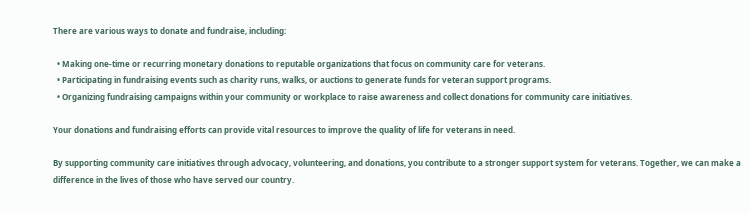There are various ways to donate and fundraise, including:

  • Making one-time or recurring monetary donations to reputable organizations that focus on community care for veterans.
  • Participating in fundraising events such as charity runs, walks, or auctions to generate funds for veteran support programs.
  • Organizing fundraising campaigns within your community or workplace to raise awareness and collect donations for community care initiatives.

Your donations and fundraising efforts can provide vital resources to improve the quality of life for veterans in need.

By supporting community care initiatives through advocacy, volunteering, and donations, you contribute to a stronger support system for veterans. Together, we can make a difference in the lives of those who have served our country.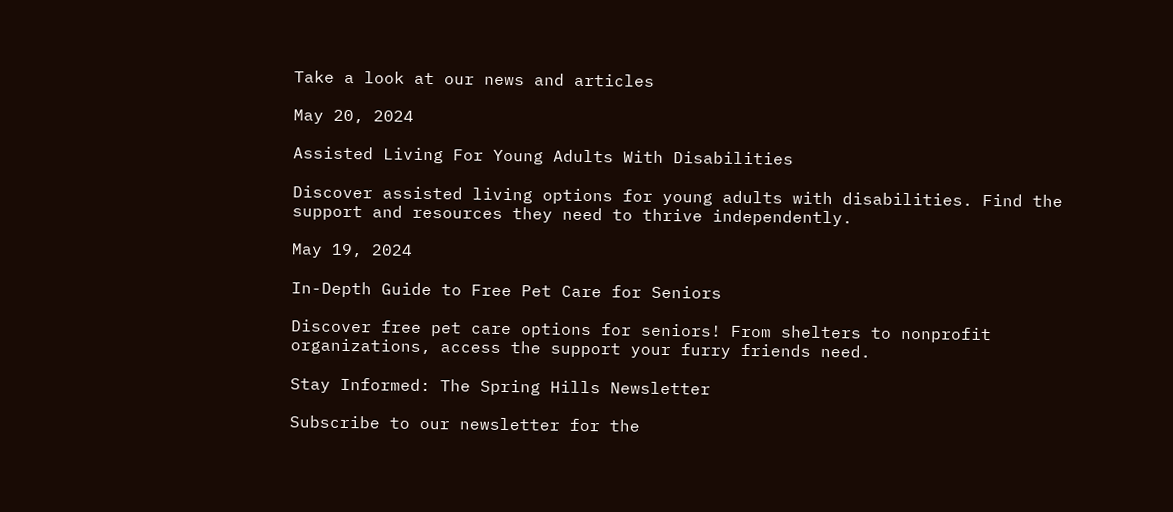Take a look at our news and articles

May 20, 2024

Assisted Living For Young Adults With Disabilities

Discover assisted living options for young adults with disabilities. Find the support and resources they need to thrive independently.

May 19, 2024

In-Depth Guide to Free Pet Care for Seniors

Discover free pet care options for seniors! From shelters to nonprofit organizations, access the support your furry friends need.

Stay Informed: The Spring Hills Newsletter

Subscribe to our newsletter for the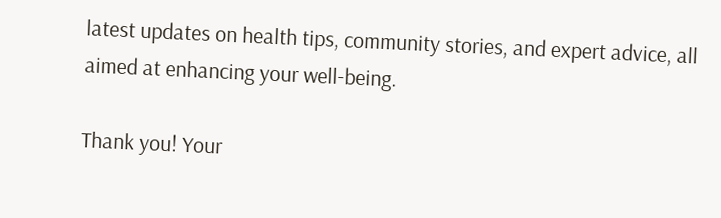latest updates on health tips, community stories, and expert advice, all aimed at enhancing your well-being.

Thank you! Your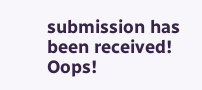submission has been received!
Oops!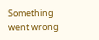Something went wrong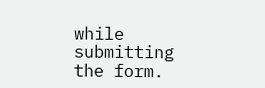while submitting the form.